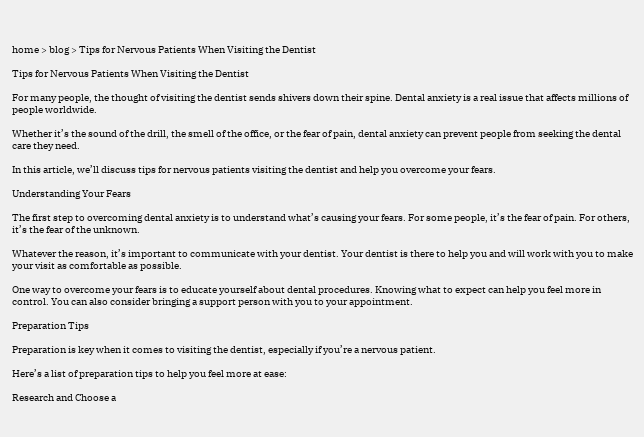home > blog > Tips for Nervous Patients When Visiting the Dentist

Tips for Nervous Patients When Visiting the Dentist

For many people, the thought of visiting the dentist sends shivers down their spine. Dental anxiety is a real issue that affects millions of people worldwide.

Whether it’s the sound of the drill, the smell of the office, or the fear of pain, dental anxiety can prevent people from seeking the dental care they need.

In this article, we’ll discuss tips for nervous patients visiting the dentist and help you overcome your fears.

Understanding Your Fears

The first step to overcoming dental anxiety is to understand what’s causing your fears. For some people, it’s the fear of pain. For others, it’s the fear of the unknown.

Whatever the reason, it’s important to communicate with your dentist. Your dentist is there to help you and will work with you to make your visit as comfortable as possible.

One way to overcome your fears is to educate yourself about dental procedures. Knowing what to expect can help you feel more in control. You can also consider bringing a support person with you to your appointment.

Preparation Tips

Preparation is key when it comes to visiting the dentist, especially if you’re a nervous patient.

Here’s a list of preparation tips to help you feel more at ease:

Research and Choose a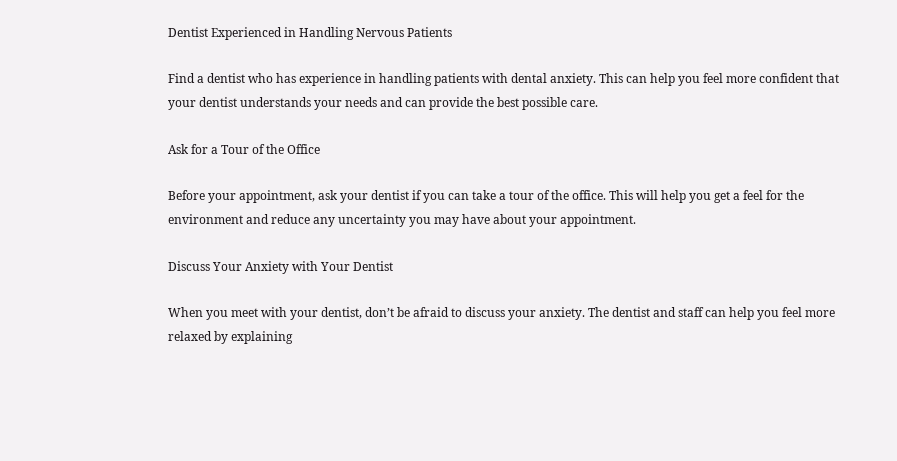Dentist Experienced in Handling Nervous Patients

Find a dentist who has experience in handling patients with dental anxiety. This can help you feel more confident that your dentist understands your needs and can provide the best possible care.

Ask for a Tour of the Office

Before your appointment, ask your dentist if you can take a tour of the office. This will help you get a feel for the environment and reduce any uncertainty you may have about your appointment.

Discuss Your Anxiety with Your Dentist

When you meet with your dentist, don’t be afraid to discuss your anxiety. The dentist and staff can help you feel more relaxed by explaining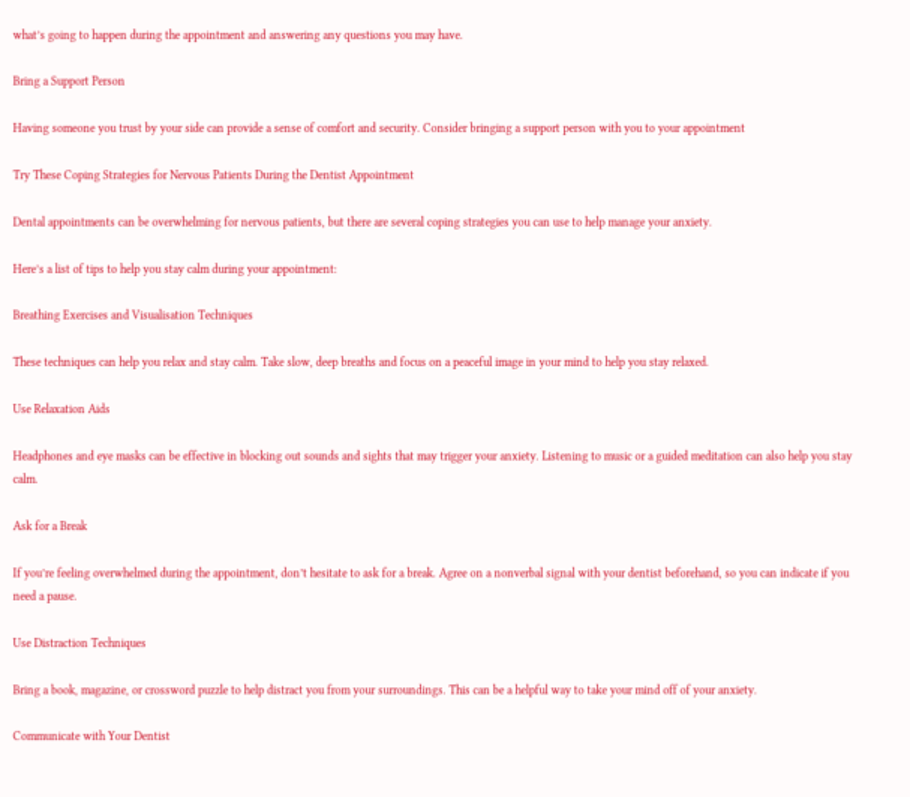what’s going to happen during the appointment and answering any questions you may have.

Bring a Support Person

Having someone you trust by your side can provide a sense of comfort and security. Consider bringing a support person with you to your appointment

Try These Coping Strategies for Nervous Patients During the Dentist Appointment

Dental appointments can be overwhelming for nervous patients, but there are several coping strategies you can use to help manage your anxiety.

Here’s a list of tips to help you stay calm during your appointment:

Breathing Exercises and Visualisation Techniques

These techniques can help you relax and stay calm. Take slow, deep breaths and focus on a peaceful image in your mind to help you stay relaxed.

Use Relaxation Aids

Headphones and eye masks can be effective in blocking out sounds and sights that may trigger your anxiety. Listening to music or a guided meditation can also help you stay calm.

Ask for a Break

If you’re feeling overwhelmed during the appointment, don’t hesitate to ask for a break. Agree on a nonverbal signal with your dentist beforehand, so you can indicate if you need a pause.

Use Distraction Techniques

Bring a book, magazine, or crossword puzzle to help distract you from your surroundings. This can be a helpful way to take your mind off of your anxiety.

Communicate with Your Dentist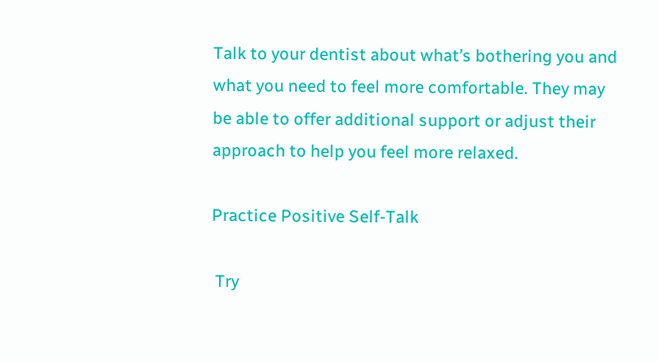Talk to your dentist about what’s bothering you and what you need to feel more comfortable. They may be able to offer additional support or adjust their approach to help you feel more relaxed.

Practice Positive Self-Talk

 Try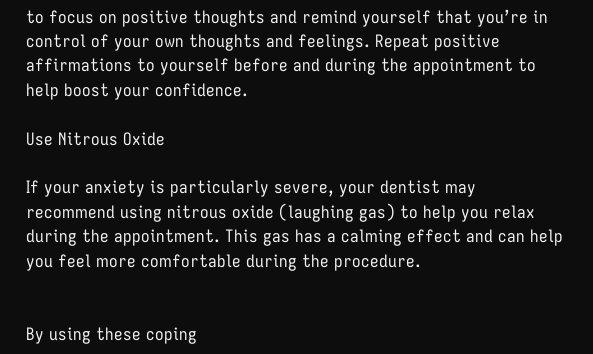to focus on positive thoughts and remind yourself that you’re in control of your own thoughts and feelings. Repeat positive affirmations to yourself before and during the appointment to help boost your confidence.

Use Nitrous Oxide

If your anxiety is particularly severe, your dentist may recommend using nitrous oxide (laughing gas) to help you relax during the appointment. This gas has a calming effect and can help you feel more comfortable during the procedure.


By using these coping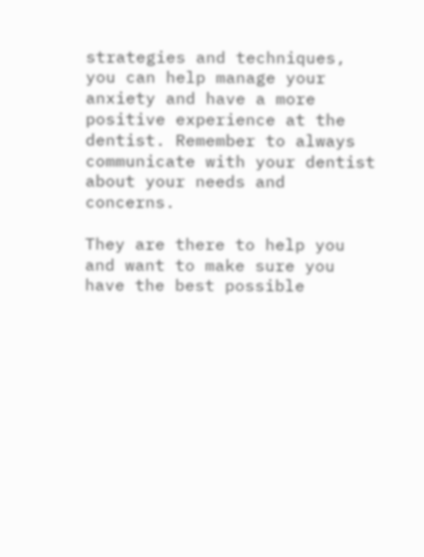strategies and techniques, you can help manage your anxiety and have a more positive experience at the dentist. Remember to always communicate with your dentist about your needs and concerns.

They are there to help you and want to make sure you have the best possible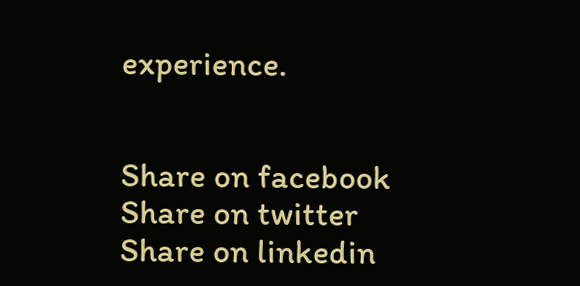experience.


Share on facebook
Share on twitter
Share on linkedin